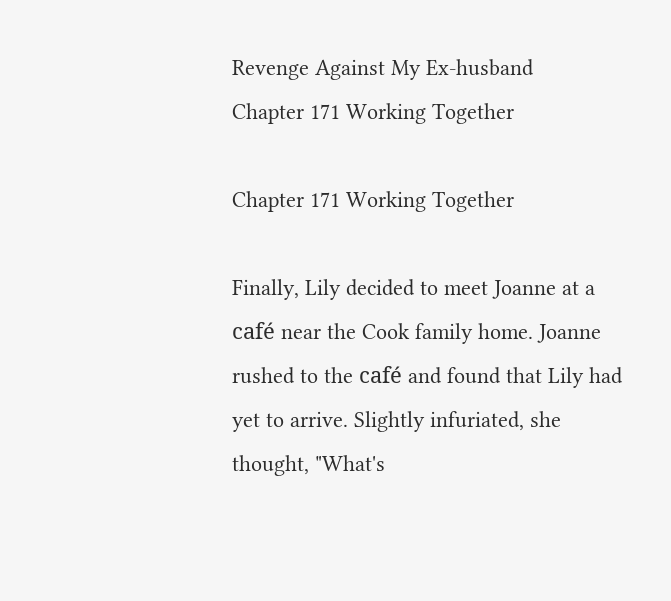Revenge Against My Ex-husband
Chapter 171 Working Together

Chapter 171 Working Together

Finally, Lily decided to meet Joanne at a café near the Cook family home. Joanne rushed to the café and found that Lily had yet to arrive. Slightly infuriated, she thought, "What's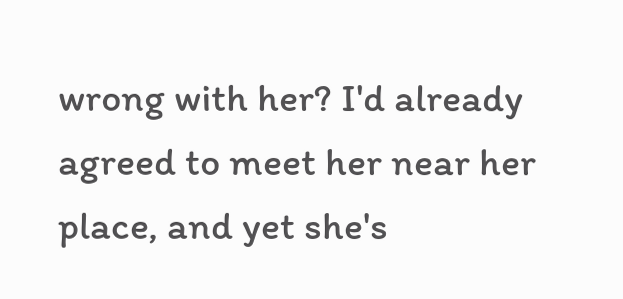wrong with her? I'd already agreed to meet her near her place, and yet she's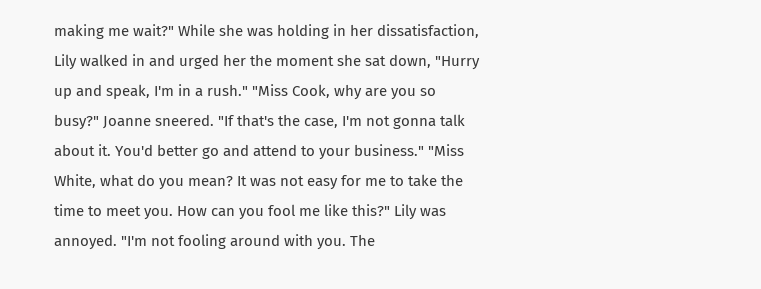making me wait?" While she was holding in her dissatisfaction, Lily walked in and urged her the moment she sat down, "Hurry up and speak, I'm in a rush." "Miss Cook, why are you so busy?" Joanne sneered. "If that's the case, I'm not gonna talk about it. You'd better go and attend to your business." "Miss White, what do you mean? It was not easy for me to take the time to meet you. How can you fool me like this?" Lily was annoyed. "I'm not fooling around with you. The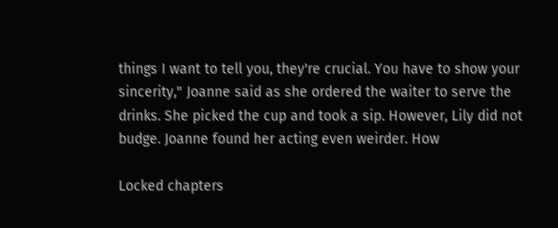things I want to tell you, they're crucial. You have to show your sincerity," Joanne said as she ordered the waiter to serve the drinks. She picked the cup and took a sip. However, Lily did not budge. Joanne found her acting even weirder. How

Locked chapters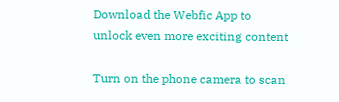Download the Webfic App to unlock even more exciting content

Turn on the phone camera to scan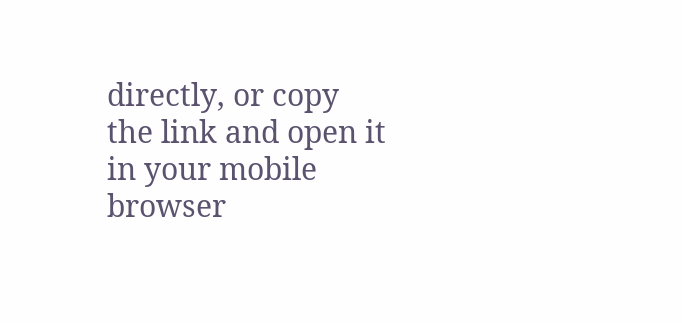directly, or copy the link and open it in your mobile browser